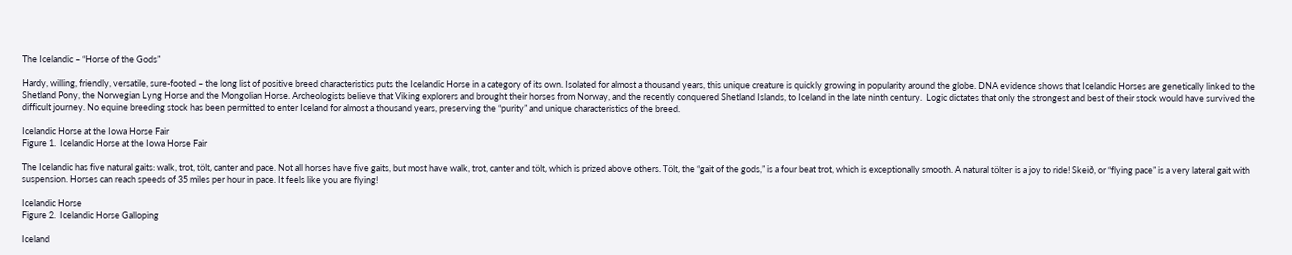The Icelandic – “Horse of the Gods”

Hardy, willing, friendly, versatile, sure-footed – the long list of positive breed characteristics puts the Icelandic Horse in a category of its own. Isolated for almost a thousand years, this unique creature is quickly growing in popularity around the globe. DNA evidence shows that Icelandic Horses are genetically linked to the Shetland Pony, the Norwegian Lyng Horse and the Mongolian Horse. Archeologists believe that Viking explorers and brought their horses from Norway, and the recently conquered Shetland Islands, to Iceland in the late ninth century.  Logic dictates that only the strongest and best of their stock would have survived the difficult journey. No equine breeding stock has been permitted to enter Iceland for almost a thousand years, preserving the “purity” and unique characteristics of the breed.

Icelandic Horse at the Iowa Horse Fair
Figure 1.  Icelandic Horse at the Iowa Horse Fair

The Icelandic has five natural gaits: walk, trot, tölt, canter and pace. Not all horses have five gaits, but most have walk, trot, canter and tölt, which is prized above others. Tölt, the “gait of the gods,” is a four beat trot, which is exceptionally smooth. A natural tölter is a joy to ride! Skeið, or “flying pace” is a very lateral gait with suspension. Horses can reach speeds of 35 miles per hour in pace. It feels like you are flying!

Icelandic Horse
Figure 2.  Icelandic Horse Galloping

Iceland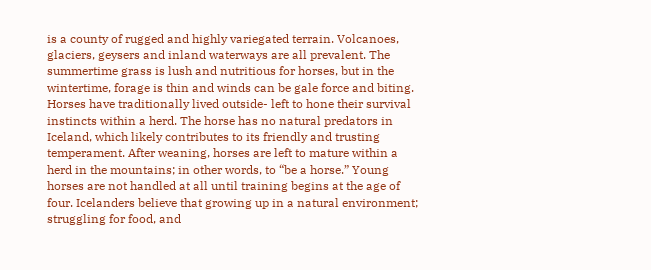is a county of rugged and highly variegated terrain. Volcanoes, glaciers, geysers and inland waterways are all prevalent. The summertime grass is lush and nutritious for horses, but in the wintertime, forage is thin and winds can be gale force and biting. Horses have traditionally lived outside- left to hone their survival instincts within a herd. The horse has no natural predators in Iceland, which likely contributes to its friendly and trusting temperament. After weaning, horses are left to mature within a herd in the mountains; in other words, to “be a horse.” Young horses are not handled at all until training begins at the age of four. Icelanders believe that growing up in a natural environment; struggling for food, and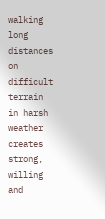walking long distances on difficult terrain in harsh weather creates strong, willing and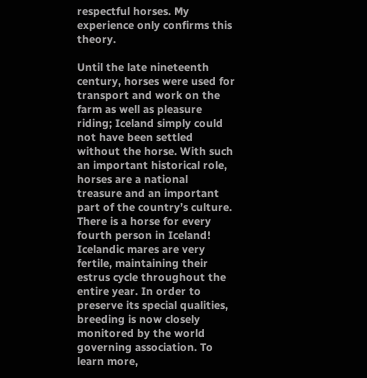respectful horses. My experience only confirms this theory.

Until the late nineteenth century, horses were used for transport and work on the farm as well as pleasure riding; Iceland simply could not have been settled without the horse. With such an important historical role, horses are a national treasure and an important part of the country’s culture. There is a horse for every fourth person in Iceland! Icelandic mares are very fertile, maintaining their estrus cycle throughout the entire year. In order to preserve its special qualities, breeding is now closely monitored by the world governing association. To learn more,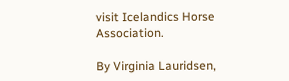visit Icelandics Horse Association.

By Virginia Lauridsen,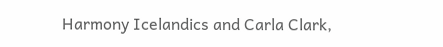Harmony Icelandics and Carla Clark,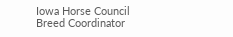Iowa Horse Council Breed Coordinator